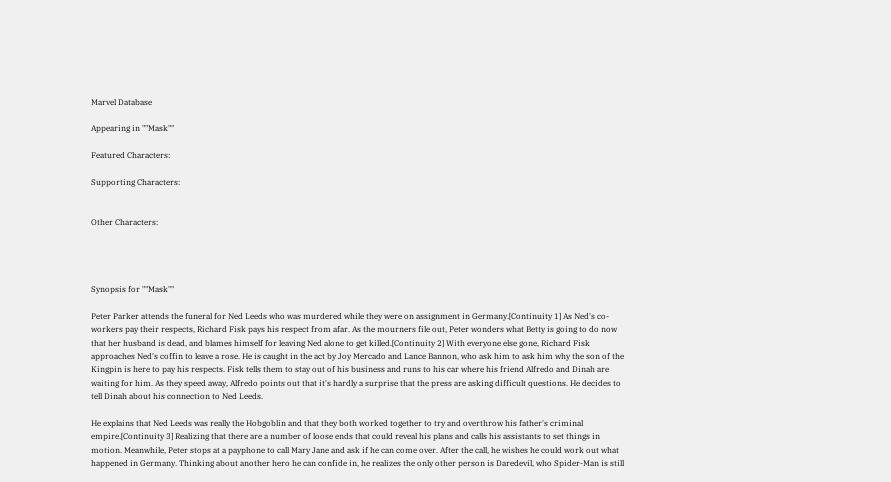Marvel Database

Appearing in ""Mask""

Featured Characters:

Supporting Characters:


Other Characters:




Synopsis for ""Mask""

Peter Parker attends the funeral for Ned Leeds who was murdered while they were on assignment in Germany.[Continuity 1] As Ned's co-workers pay their respects, Richard Fisk pays his respect from afar. As the mourners file out, Peter wonders what Betty is going to do now that her husband is dead, and blames himself for leaving Ned alone to get killed.[Continuity 2] With everyone else gone, Richard Fisk approaches Ned's coffin to leave a rose. He is caught in the act by Joy Mercado and Lance Bannon, who ask him to ask him why the son of the Kingpin is here to pay his respects. Fisk tells them to stay out of his business and runs to his car where his friend Alfredo and Dinah are waiting for him. As they speed away, Alfredo points out that it's hardly a surprise that the press are asking difficult questions. He decides to tell Dinah about his connection to Ned Leeds.

He explains that Ned Leeds was really the Hobgoblin and that they both worked together to try and overthrow his father's criminal empire.[Continuity 3] Realizing that there are a number of loose ends that could reveal his plans and calls his assistants to set things in motion. Meanwhile, Peter stops at a payphone to call Mary Jane and ask if he can come over. After the call, he wishes he could work out what happened in Germany. Thinking about another hero he can confide in, he realizes the only other person is Daredevil, who Spider-Man is still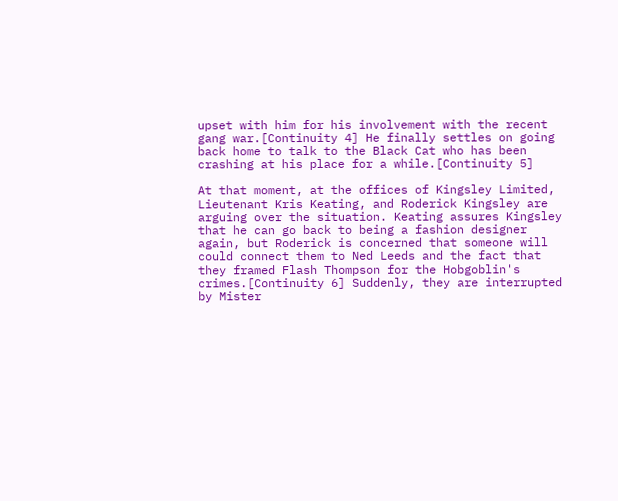upset with him for his involvement with the recent gang war.[Continuity 4] He finally settles on going back home to talk to the Black Cat who has been crashing at his place for a while.[Continuity 5]

At that moment, at the offices of Kingsley Limited, Lieutenant Kris Keating, and Roderick Kingsley are arguing over the situation. Keating assures Kingsley that he can go back to being a fashion designer again, but Roderick is concerned that someone will could connect them to Ned Leeds and the fact that they framed Flash Thompson for the Hobgoblin's crimes.[Continuity 6] Suddenly, they are interrupted by Mister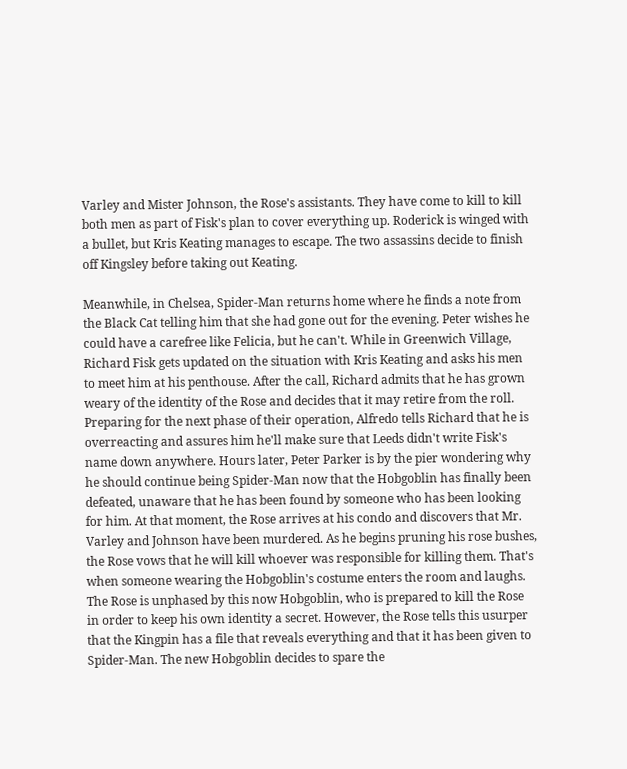Varley and Mister Johnson, the Rose's assistants. They have come to kill to kill both men as part of Fisk's plan to cover everything up. Roderick is winged with a bullet, but Kris Keating manages to escape. The two assassins decide to finish off Kingsley before taking out Keating.

Meanwhile, in Chelsea, Spider-Man returns home where he finds a note from the Black Cat telling him that she had gone out for the evening. Peter wishes he could have a carefree like Felicia, but he can't. While in Greenwich Village, Richard Fisk gets updated on the situation with Kris Keating and asks his men to meet him at his penthouse. After the call, Richard admits that he has grown weary of the identity of the Rose and decides that it may retire from the roll. Preparing for the next phase of their operation, Alfredo tells Richard that he is overreacting and assures him he'll make sure that Leeds didn't write Fisk's name down anywhere. Hours later, Peter Parker is by the pier wondering why he should continue being Spider-Man now that the Hobgoblin has finally been defeated, unaware that he has been found by someone who has been looking for him. At that moment, the Rose arrives at his condo and discovers that Mr. Varley and Johnson have been murdered. As he begins pruning his rose bushes, the Rose vows that he will kill whoever was responsible for killing them. That's when someone wearing the Hobgoblin's costume enters the room and laughs. The Rose is unphased by this now Hobgoblin, who is prepared to kill the Rose in order to keep his own identity a secret. However, the Rose tells this usurper that the Kingpin has a file that reveals everything and that it has been given to Spider-Man. The new Hobgoblin decides to spare the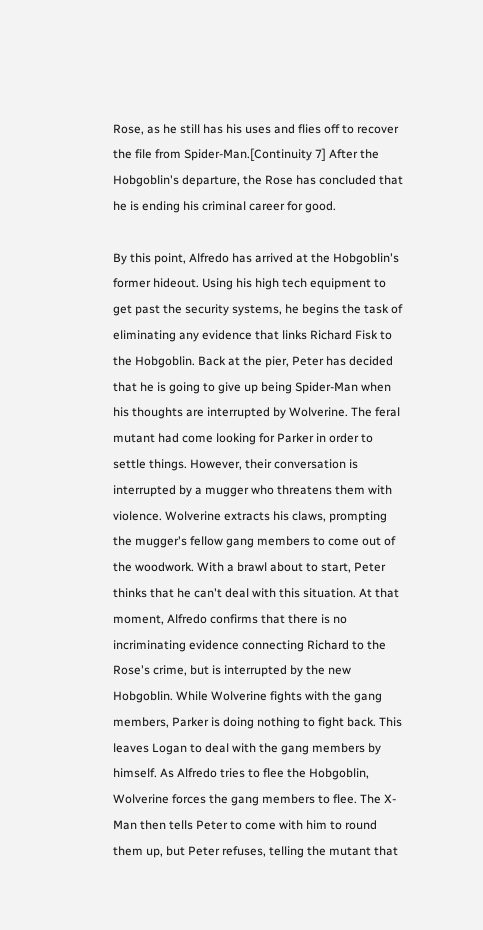Rose, as he still has his uses and flies off to recover the file from Spider-Man.[Continuity 7] After the Hobgoblin's departure, the Rose has concluded that he is ending his criminal career for good.

By this point, Alfredo has arrived at the Hobgoblin's former hideout. Using his high tech equipment to get past the security systems, he begins the task of eliminating any evidence that links Richard Fisk to the Hobgoblin. Back at the pier, Peter has decided that he is going to give up being Spider-Man when his thoughts are interrupted by Wolverine. The feral mutant had come looking for Parker in order to settle things. However, their conversation is interrupted by a mugger who threatens them with violence. Wolverine extracts his claws, prompting the mugger's fellow gang members to come out of the woodwork. With a brawl about to start, Peter thinks that he can't deal with this situation. At that moment, Alfredo confirms that there is no incriminating evidence connecting Richard to the Rose's crime, but is interrupted by the new Hobgoblin. While Wolverine fights with the gang members, Parker is doing nothing to fight back. This leaves Logan to deal with the gang members by himself. As Alfredo tries to flee the Hobgoblin, Wolverine forces the gang members to flee. The X-Man then tells Peter to come with him to round them up, but Peter refuses, telling the mutant that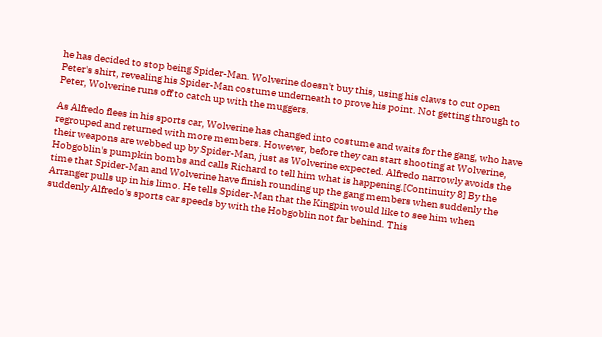he has decided to stop being Spider-Man. Wolverine doesn't buy this, using his claws to cut open Peter's shirt, revealing his Spider-Man costume underneath to prove his point. Not getting through to Peter, Wolverine runs off to catch up with the muggers.

As Alfredo flees in his sports car, Wolverine has changed into costume and waits for the gang, who have regrouped and returned with more members. However, before they can start shooting at Wolverine, their weapons are webbed up by Spider-Man, just as Wolverine expected. Alfredo narrowly avoids the Hobgoblin's pumpkin bombs and calls Richard to tell him what is happening.[Continuity 8] By the time that Spider-Man and Wolverine have finish rounding up the gang members when suddenly the Arranger pulls up in his limo. He tells Spider-Man that the Kingpin would like to see him when suddenly Alfredo's sports car speeds by with the Hobgoblin not far behind. This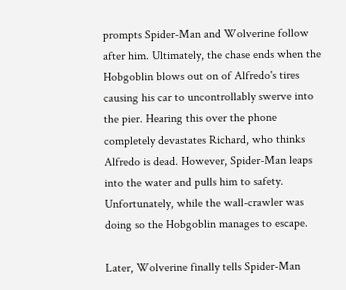prompts Spider-Man and Wolverine follow after him. Ultimately, the chase ends when the Hobgoblin blows out on of Alfredo's tires causing his car to uncontrollably swerve into the pier. Hearing this over the phone completely devastates Richard, who thinks Alfredo is dead. However, Spider-Man leaps into the water and pulls him to safety. Unfortunately, while the wall-crawler was doing so the Hobgoblin manages to escape.

Later, Wolverine finally tells Spider-Man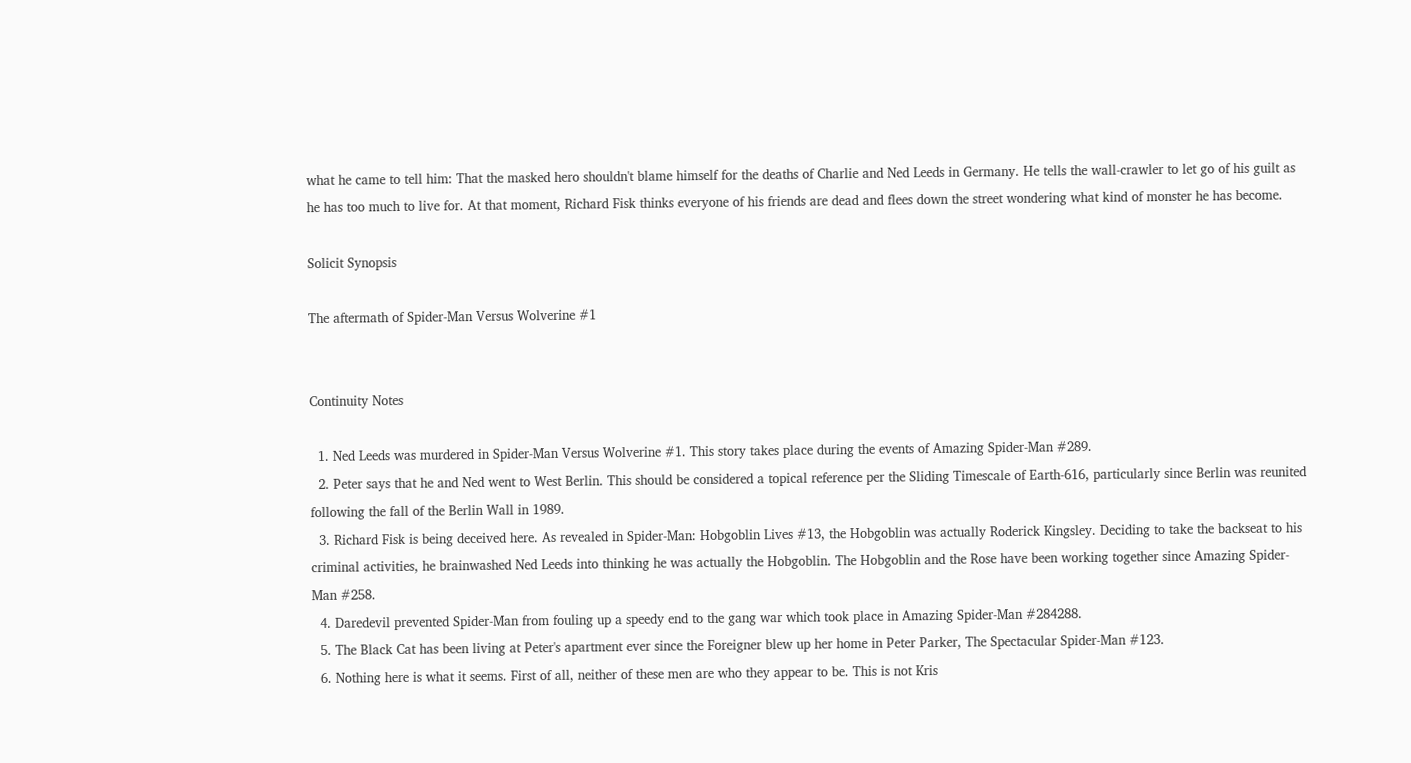what he came to tell him: That the masked hero shouldn't blame himself for the deaths of Charlie and Ned Leeds in Germany. He tells the wall-crawler to let go of his guilt as he has too much to live for. At that moment, Richard Fisk thinks everyone of his friends are dead and flees down the street wondering what kind of monster he has become.

Solicit Synopsis

The aftermath of Spider-Man Versus Wolverine #1


Continuity Notes

  1. Ned Leeds was murdered in Spider-Man Versus Wolverine #1. This story takes place during the events of Amazing Spider-Man #289.
  2. Peter says that he and Ned went to West Berlin. This should be considered a topical reference per the Sliding Timescale of Earth-616, particularly since Berlin was reunited following the fall of the Berlin Wall in 1989.
  3. Richard Fisk is being deceived here. As revealed in Spider-Man: Hobgoblin Lives #13, the Hobgoblin was actually Roderick Kingsley. Deciding to take the backseat to his criminal activities, he brainwashed Ned Leeds into thinking he was actually the Hobgoblin. The Hobgoblin and the Rose have been working together since Amazing Spider-Man #258.
  4. Daredevil prevented Spider-Man from fouling up a speedy end to the gang war which took place in Amazing Spider-Man #284288.
  5. The Black Cat has been living at Peter's apartment ever since the Foreigner blew up her home in Peter Parker, The Spectacular Spider-Man #123.
  6. Nothing here is what it seems. First of all, neither of these men are who they appear to be. This is not Kris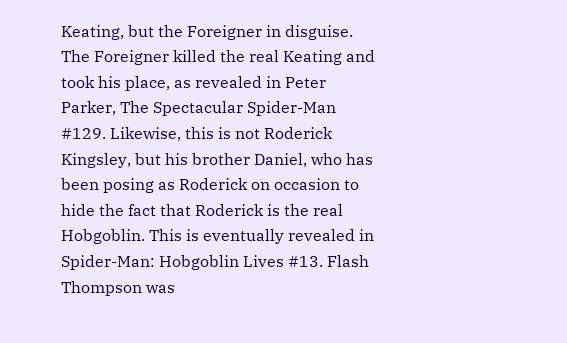Keating, but the Foreigner in disguise. The Foreigner killed the real Keating and took his place, as revealed in Peter Parker, The Spectacular Spider-Man #129. Likewise, this is not Roderick Kingsley, but his brother Daniel, who has been posing as Roderick on occasion to hide the fact that Roderick is the real Hobgoblin. This is eventually revealed in Spider-Man: Hobgoblin Lives #13. Flash Thompson was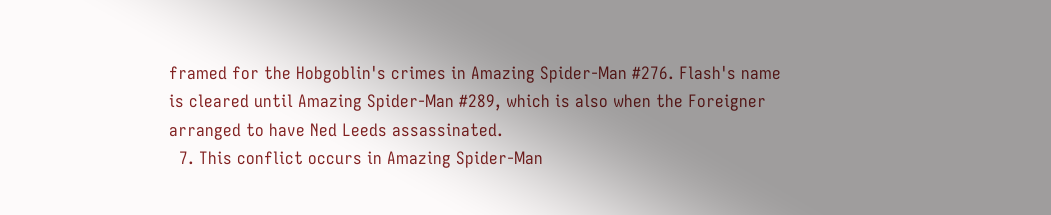framed for the Hobgoblin's crimes in Amazing Spider-Man #276. Flash's name is cleared until Amazing Spider-Man #289, which is also when the Foreigner arranged to have Ned Leeds assassinated.
  7. This conflict occurs in Amazing Spider-Man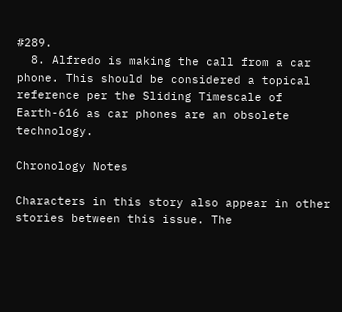#289.
  8. Alfredo is making the call from a car phone. This should be considered a topical reference per the Sliding Timescale of Earth-616 as car phones are an obsolete technology.

Chronology Notes

Characters in this story also appear in other stories between this issue. The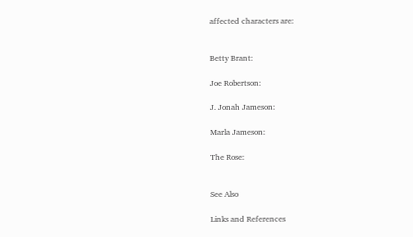affected characters are:


Betty Brant:

Joe Robertson:

J. Jonah Jameson:

Marla Jameson:

The Rose:


See Also

Links and References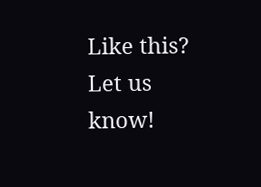Like this? Let us know!